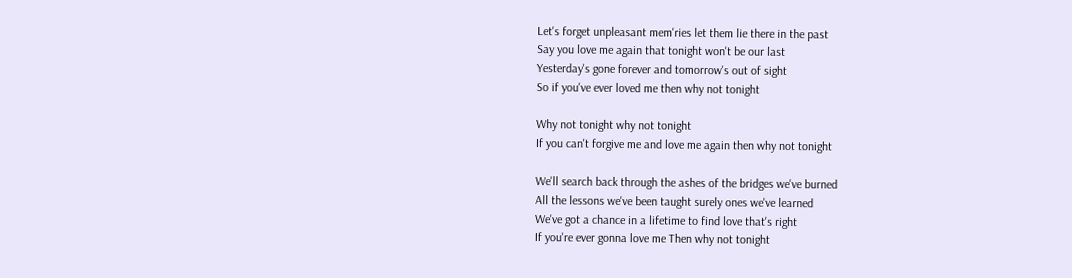Let's forget unpleasant mem'ries let them lie there in the past
Say you love me again that tonight won't be our last
Yesterday's gone forever and tomorrow's out of sight
So if you've ever loved me then why not tonight

Why not tonight why not tonight
If you can't forgive me and love me again then why not tonight

We'll search back through the ashes of the bridges we've burned
All the lessons we've been taught surely ones we've learned
We've got a chance in a lifetime to find love that's right
If you're ever gonna love me Then why not tonight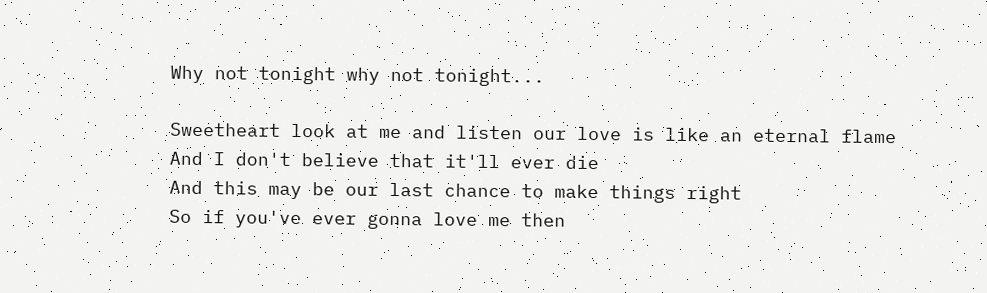Why not tonight why not tonight...

Sweetheart look at me and listen our love is like an eternal flame
And I don't believe that it'll ever die
And this may be our last chance to make things right
So if you've ever gonna love me then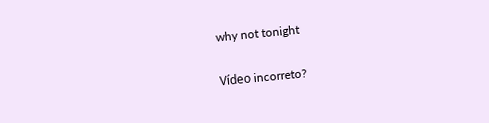why not tonight

Vídeo incorreto?